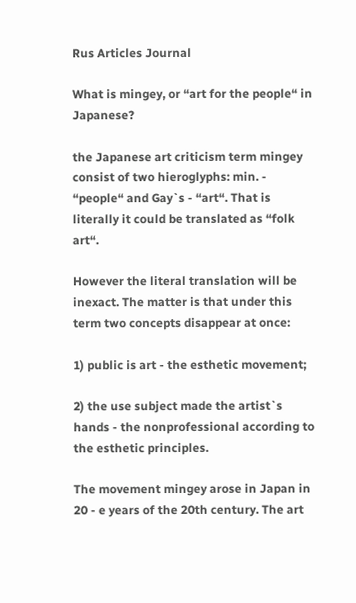Rus Articles Journal

What is mingey, or “art for the people“ in Japanese?

the Japanese art criticism term mingey consist of two hieroglyphs: min. - “people“ and Gay`s - “art“. That is literally it could be translated as “folk art“.

However the literal translation will be inexact. The matter is that under this term two concepts disappear at once:

1) public is art - the esthetic movement;

2) the use subject made the artist`s hands - the nonprofessional according to the esthetic principles.

The movement mingey arose in Japan in 20 - e years of the 20th century. The art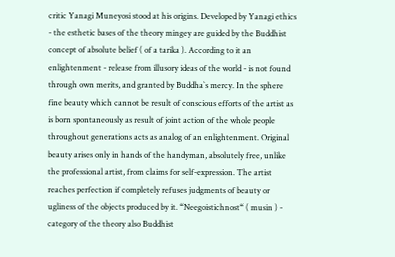critic Yanagi Muneyosi stood at his origins. Developed by Yanagi ethics - the esthetic bases of the theory mingey are guided by the Buddhist concept of absolute belief ( of a tarika ). According to it an enlightenment - release from illusory ideas of the world - is not found through own merits, and granted by Buddha`s mercy. In the sphere fine beauty which cannot be result of conscious efforts of the artist as is born spontaneously as result of joint action of the whole people throughout generations acts as analog of an enlightenment. Original beauty arises only in hands of the handyman, absolutely free, unlike the professional artist, from claims for self-expression. The artist reaches perfection if completely refuses judgments of beauty or ugliness of the objects produced by it. “Neegoistichnost“ ( musin ) - category of the theory also Buddhist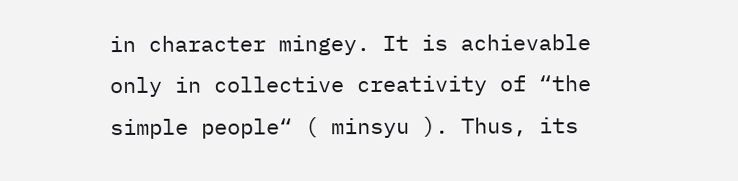in character mingey. It is achievable only in collective creativity of “the simple people“ ( minsyu ). Thus, its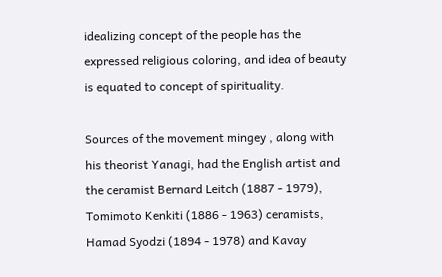idealizing concept of the people has the expressed religious coloring, and idea of beauty is equated to concept of spirituality.

Sources of the movement mingey , along with his theorist Yanagi, had the English artist and the ceramist Bernard Leitch (1887 - 1979), Tomimoto Kenkiti (1886 - 1963) ceramists, Hamad Syodzi (1894 - 1978) and Kavay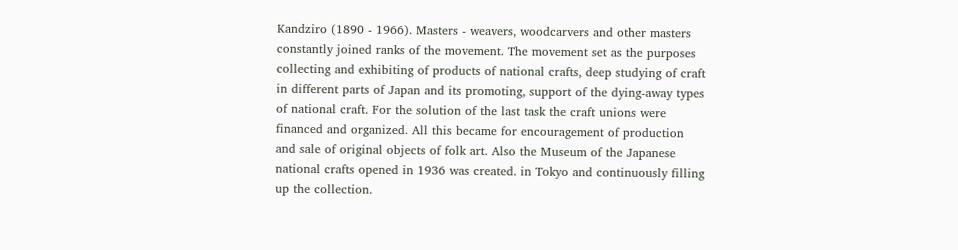Kandziro (1890 - 1966). Masters - weavers, woodcarvers and other masters constantly joined ranks of the movement. The movement set as the purposes collecting and exhibiting of products of national crafts, deep studying of craft in different parts of Japan and its promoting, support of the dying-away types of national craft. For the solution of the last task the craft unions were financed and organized. All this became for encouragement of production and sale of original objects of folk art. Also the Museum of the Japanese national crafts opened in 1936 was created. in Tokyo and continuously filling up the collection.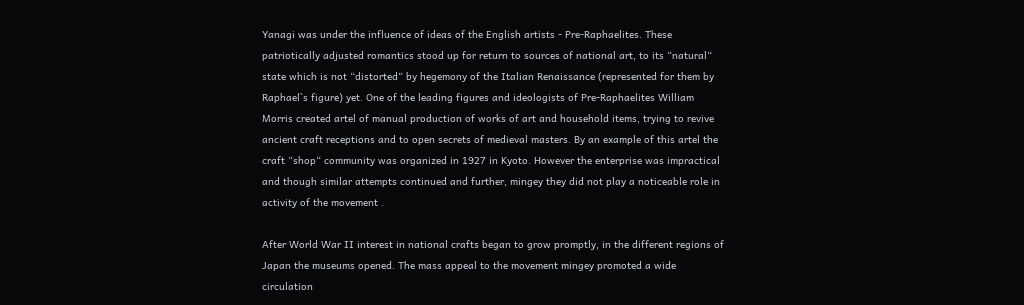Yanagi was under the influence of ideas of the English artists - Pre-Raphaelites. These patriotically adjusted romantics stood up for return to sources of national art, to its “natural“ state which is not “distorted“ by hegemony of the Italian Renaissance (represented for them by Raphael`s figure) yet. One of the leading figures and ideologists of Pre-Raphaelites William Morris created artel of manual production of works of art and household items, trying to revive ancient craft receptions and to open secrets of medieval masters. By an example of this artel the craft “shop“ community was organized in 1927 in Kyoto. However the enterprise was impractical and though similar attempts continued and further, mingey they did not play a noticeable role in activity of the movement .

After World War II interest in national crafts began to grow promptly, in the different regions of Japan the museums opened. The mass appeal to the movement mingey promoted a wide circulation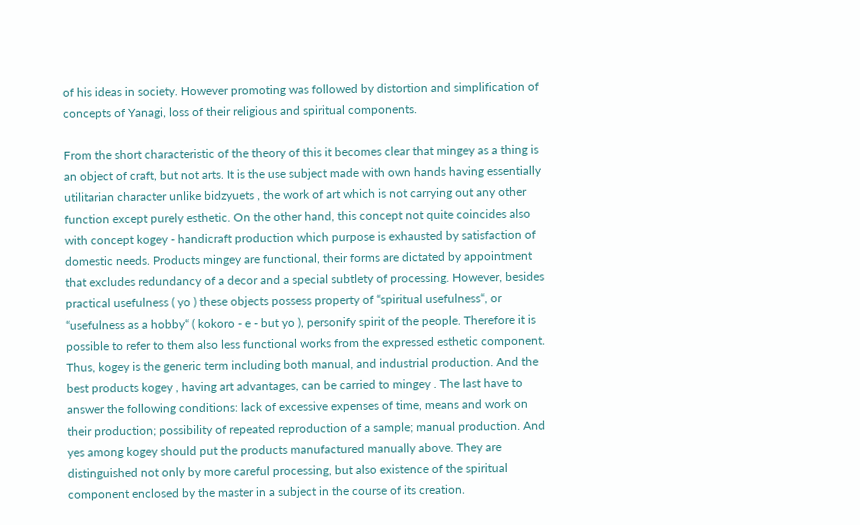of his ideas in society. However promoting was followed by distortion and simplification of concepts of Yanagi, loss of their religious and spiritual components.

From the short characteristic of the theory of this it becomes clear that mingey as a thing is an object of craft, but not arts. It is the use subject made with own hands having essentially utilitarian character unlike bidzyuets , the work of art which is not carrying out any other function except purely esthetic. On the other hand, this concept not quite coincides also with concept kogey - handicraft production which purpose is exhausted by satisfaction of domestic needs. Products mingey are functional, their forms are dictated by appointment that excludes redundancy of a decor and a special subtlety of processing. However, besides practical usefulness ( yo ) these objects possess property of “spiritual usefulness“, or “usefulness as a hobby“ ( kokoro - e - but yo ), personify spirit of the people. Therefore it is possible to refer to them also less functional works from the expressed esthetic component. Thus, kogey is the generic term including both manual, and industrial production. And the best products kogey , having art advantages, can be carried to mingey . The last have to answer the following conditions: lack of excessive expenses of time, means and work on their production; possibility of repeated reproduction of a sample; manual production. And yes among kogey should put the products manufactured manually above. They are distinguished not only by more careful processing, but also existence of the spiritual component enclosed by the master in a subject in the course of its creation.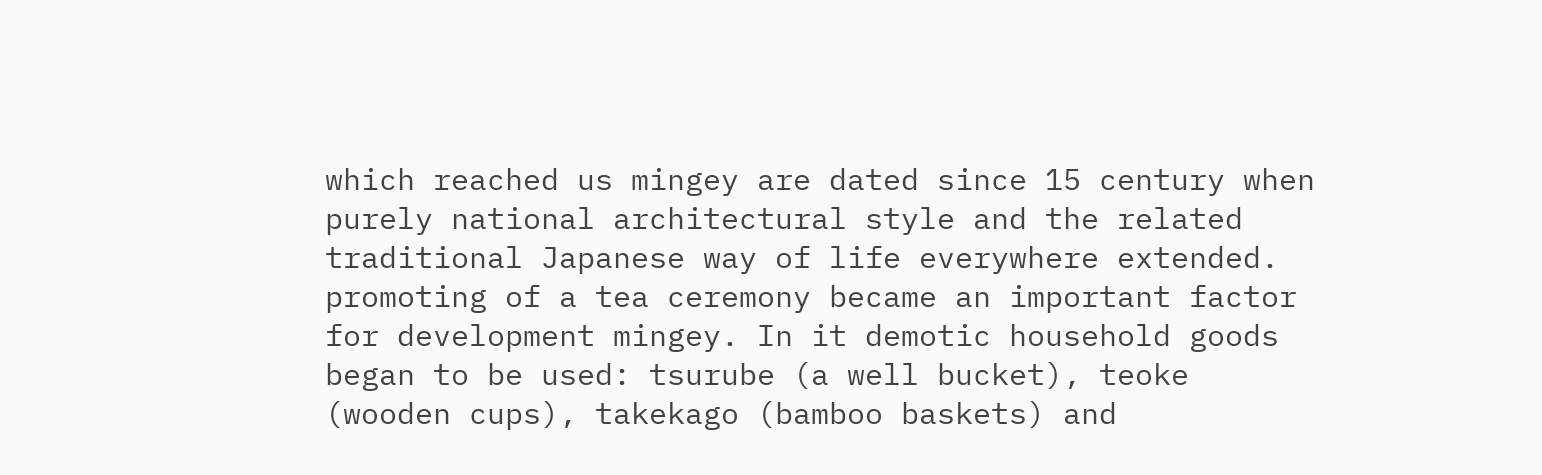which reached us mingey are dated since 15 century when purely national architectural style and the related traditional Japanese way of life everywhere extended. promoting of a tea ceremony became an important factor for development mingey. In it demotic household goods began to be used: tsurube (a well bucket), teoke (wooden cups), takekago (bamboo baskets) and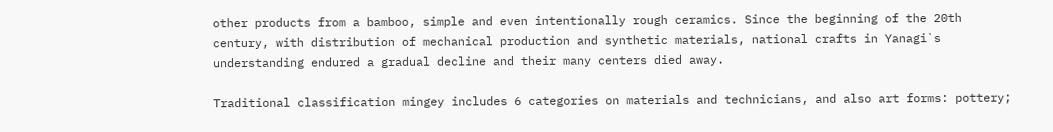other products from a bamboo, simple and even intentionally rough ceramics. Since the beginning of the 20th century, with distribution of mechanical production and synthetic materials, national crafts in Yanagi`s understanding endured a gradual decline and their many centers died away.

Traditional classification mingey includes 6 categories on materials and technicians, and also art forms: pottery;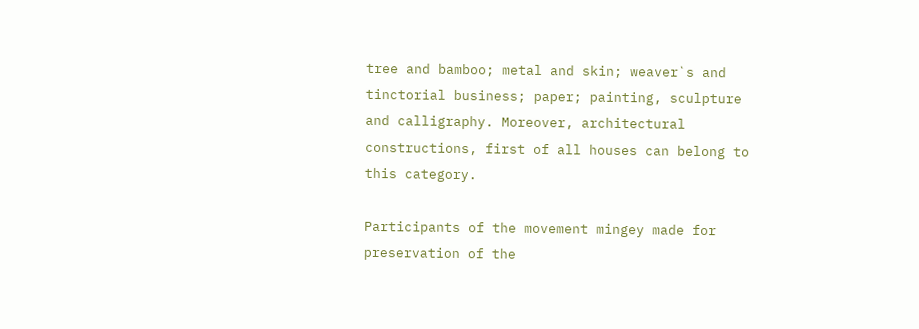tree and bamboo; metal and skin; weaver`s and tinctorial business; paper; painting, sculpture and calligraphy. Moreover, architectural constructions, first of all houses can belong to this category.

Participants of the movement mingey made for preservation of the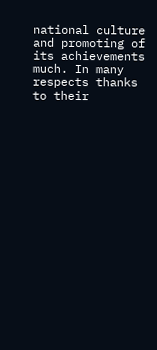national culture and promoting of its achievements much. In many respects thanks to their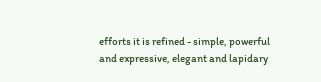efforts it is refined - simple, powerful and expressive, elegant and lapidary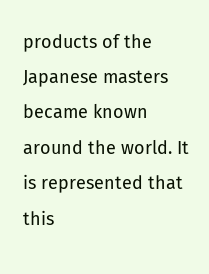products of the Japanese masters became known around the world. It is represented that this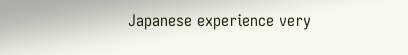Japanese experience very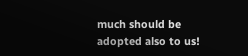much should be adopted also to us!